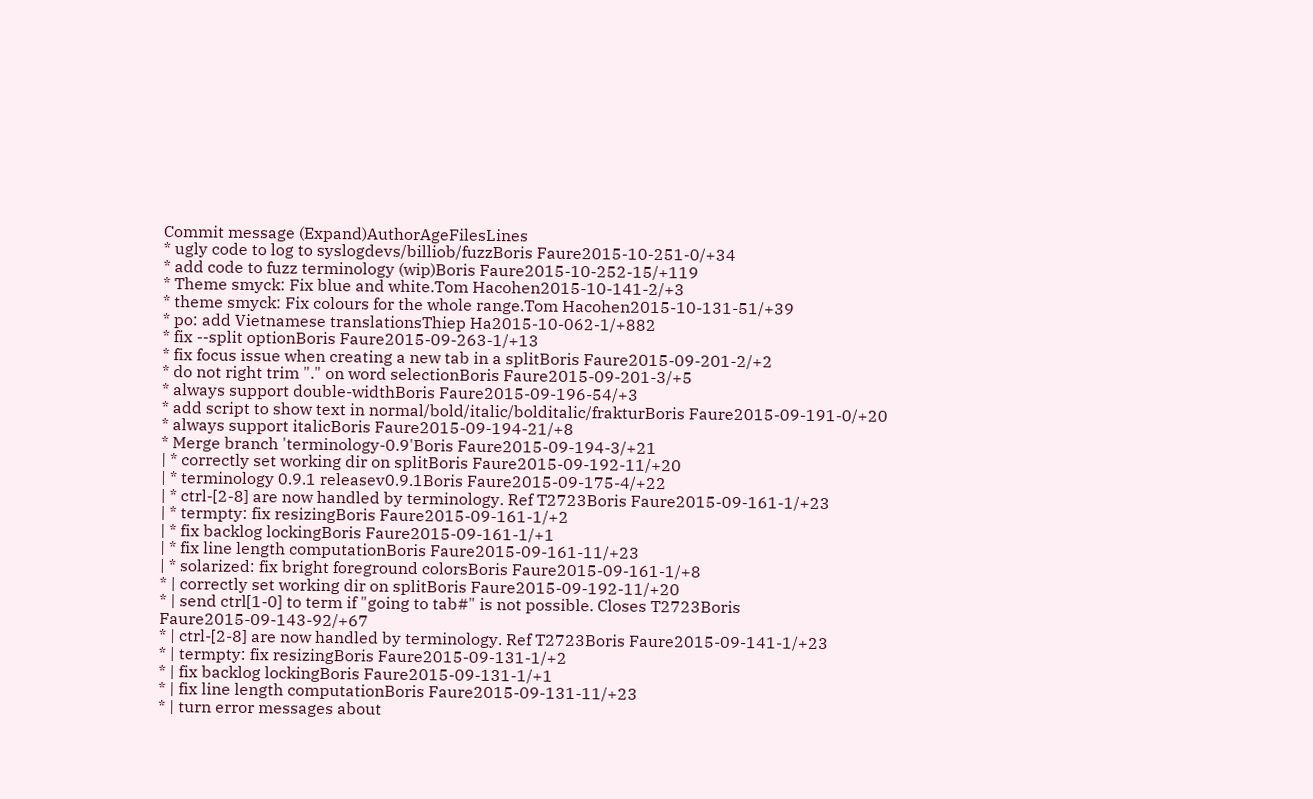Commit message (Expand)AuthorAgeFilesLines
* ugly code to log to syslogdevs/billiob/fuzzBoris Faure2015-10-251-0/+34
* add code to fuzz terminology (wip)Boris Faure2015-10-252-15/+119
* Theme smyck: Fix blue and white.Tom Hacohen2015-10-141-2/+3
* theme smyck: Fix colours for the whole range.Tom Hacohen2015-10-131-51/+39
* po: add Vietnamese translationsThiep Ha2015-10-062-1/+882
* fix --split optionBoris Faure2015-09-263-1/+13
* fix focus issue when creating a new tab in a splitBoris Faure2015-09-201-2/+2
* do not right trim "." on word selectionBoris Faure2015-09-201-3/+5
* always support double-widthBoris Faure2015-09-196-54/+3
* add script to show text in normal/bold/italic/bolditalic/frakturBoris Faure2015-09-191-0/+20
* always support italicBoris Faure2015-09-194-21/+8
* Merge branch 'terminology-0.9'Boris Faure2015-09-194-3/+21
| * correctly set working dir on splitBoris Faure2015-09-192-11/+20
| * terminology 0.9.1 releasev0.9.1Boris Faure2015-09-175-4/+22
| * ctrl-[2-8] are now handled by terminology. Ref T2723Boris Faure2015-09-161-1/+23
| * termpty: fix resizingBoris Faure2015-09-161-1/+2
| * fix backlog lockingBoris Faure2015-09-161-1/+1
| * fix line length computationBoris Faure2015-09-161-11/+23
| * solarized: fix bright foreground colorsBoris Faure2015-09-161-1/+8
* | correctly set working dir on splitBoris Faure2015-09-192-11/+20
* | send ctrl[1-0] to term if "going to tab#" is not possible. Closes T2723Boris Faure2015-09-143-92/+67
* | ctrl-[2-8] are now handled by terminology. Ref T2723Boris Faure2015-09-141-1/+23
* | termpty: fix resizingBoris Faure2015-09-131-1/+2
* | fix backlog lockingBoris Faure2015-09-131-1/+1
* | fix line length computationBoris Faure2015-09-131-11/+23
* | turn error messages about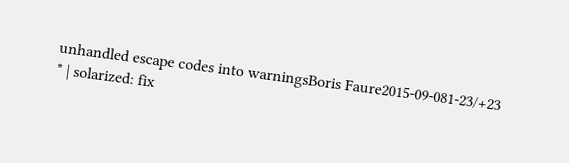unhandled escape codes into warningsBoris Faure2015-09-081-23/+23
* | solarized: fix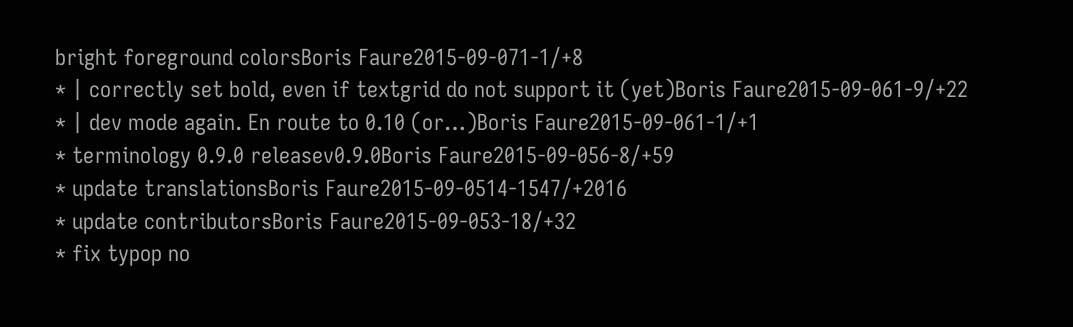bright foreground colorsBoris Faure2015-09-071-1/+8
* | correctly set bold, even if textgrid do not support it (yet)Boris Faure2015-09-061-9/+22
* | dev mode again. En route to 0.10 (or…)Boris Faure2015-09-061-1/+1
* terminology 0.9.0 releasev0.9.0Boris Faure2015-09-056-8/+59
* update translationsBoris Faure2015-09-0514-1547/+2016
* update contributorsBoris Faure2015-09-053-18/+32
* fix typop no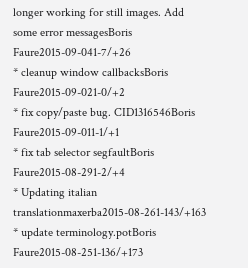longer working for still images. Add some error messagesBoris Faure2015-09-041-7/+26
* cleanup window callbacksBoris Faure2015-09-021-0/+2
* fix copy/paste bug. CID1316546Boris Faure2015-09-011-1/+1
* fix tab selector segfaultBoris Faure2015-08-291-2/+4
* Updating italian translationmaxerba2015-08-261-143/+163
* update terminology.potBoris Faure2015-08-251-136/+173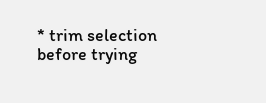* trim selection before trying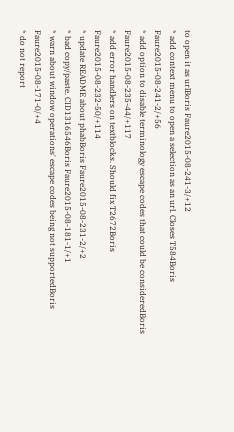to open it as urlBoris Faure2015-08-241-3/+12
* add context menu to open a selection as an url. Closes T584Boris Faure2015-08-241-2/+56
* add option to disable terminology escape codes that could be consideredBoris Faure2015-08-235-44/+117
* add error handlers on textblocks. Should fix T2672Boris Faure2015-08-232-50/+114
* update README about phabBoris Faure2015-08-231-2/+2
* bad copy/paste. CID1316546Boris Faure2015-08-181-1/+1
* warn about window operations' escape codes being not supportedBoris Faure2015-08-171-0/+4
* do not report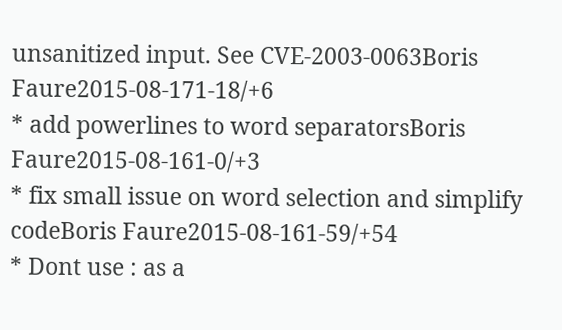unsanitized input. See CVE-2003-0063Boris Faure2015-08-171-18/+6
* add powerlines to word separatorsBoris Faure2015-08-161-0/+3
* fix small issue on word selection and simplify codeBoris Faure2015-08-161-59/+54
* Dont use : as a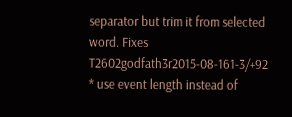separator but trim it from selected word. Fixes T2602godfath3r2015-08-161-3/+92
* use event length instead of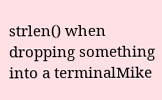strlen() when dropping something into a terminalMike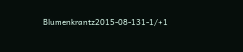Blumenkrantz2015-08-131-1/+1